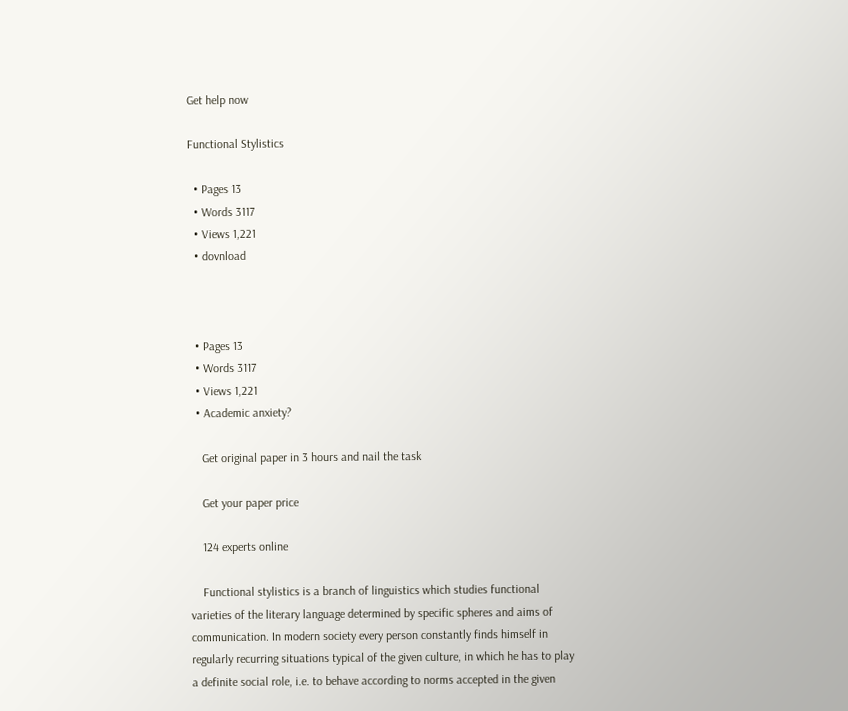Get help now

Functional Stylistics

  • Pages 13
  • Words 3117
  • Views 1,221
  • dovnload



  • Pages 13
  • Words 3117
  • Views 1,221
  • Academic anxiety?

    Get original paper in 3 hours and nail the task

    Get your paper price

    124 experts online

    Functional stylistics is a branch of linguistics which studies functional varieties of the literary language determined by specific spheres and aims of communication. In modern society every person constantly finds himself in regularly recurring situations typical of the given culture, in which he has to play a definite social role, i.e. to behave according to norms accepted in the given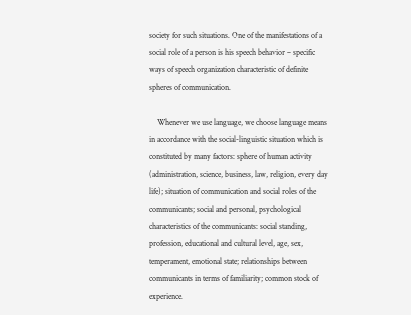society for such situations. One of the manifestations of a social role of a person is his speech behavior – specific ways of speech organization characteristic of definite spheres of communication.

    Whenever we use language, we choose language means in accordance with the social-linguistic situation which is constituted by many factors: sphere of human activity (administration, science, business, law, religion, every day life); situation of communication and social roles of the communicants; social and personal, psychological characteristics of the communicants: social standing, profession, educational and cultural level, age, sex, temperament, emotional state; relationships between communicants in terms of familiarity; common stock of experience.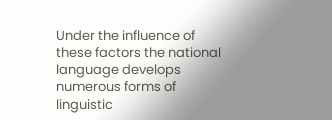Under the influence of these factors the national language develops numerous forms of linguistic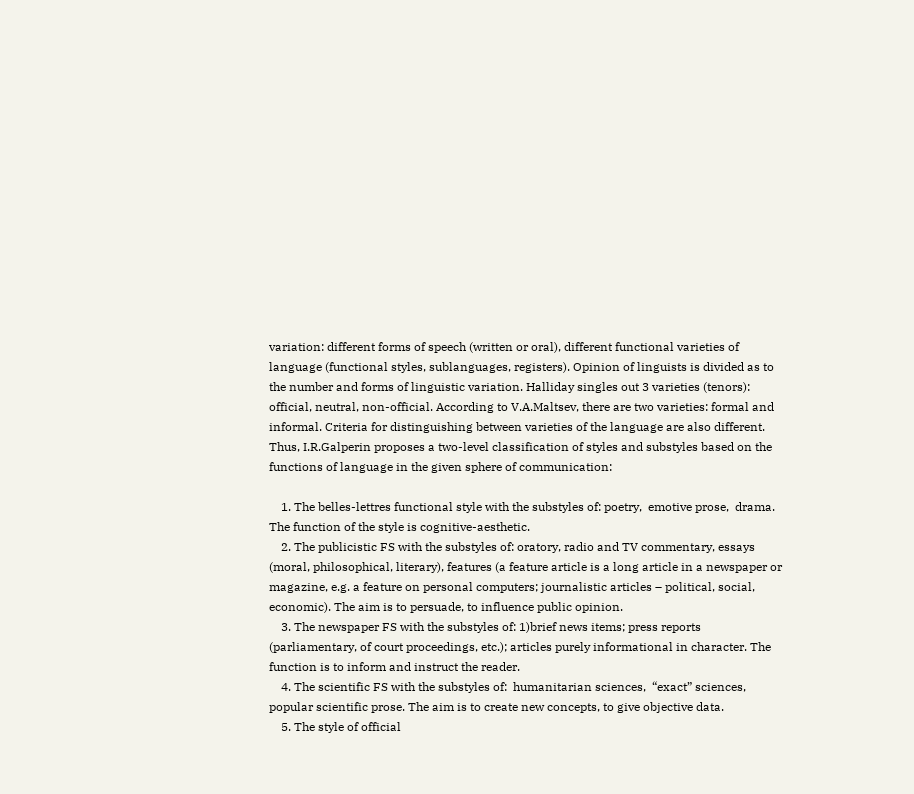variation: different forms of speech (written or oral), different functional varieties of language (functional styles, sublanguages, registers). Opinion of linguists is divided as to the number and forms of linguistic variation. Halliday singles out 3 varieties (tenors): official, neutral, non-official. According to V.A.Maltsev, there are two varieties: formal and informal. Criteria for distinguishing between varieties of the language are also different. Thus, I.R.Galperin proposes a two-level classification of styles and substyles based on the functions of language in the given sphere of communication:

    1. The belles-lettres functional style with the substyles of: poetry,  emotive prose,  drama. The function of the style is cognitive-aesthetic.
    2. The publicistic FS with the substyles of: oratory, radio and TV commentary, essays (moral, philosophical, literary), features (a feature article is a long article in a newspaper or magazine, e.g. a feature on personal computers; journalistic articles – political, social, economic). The aim is to persuade, to influence public opinion.
    3. The newspaper FS with the substyles of: 1)brief news items; press reports (parliamentary, of court proceedings, etc.); articles purely informational in character. The function is to inform and instruct the reader.
    4. The scientific FS with the substyles of:  humanitarian sciences,  “exact” sciences, popular scientific prose. The aim is to create new concepts, to give objective data.
    5. The style of official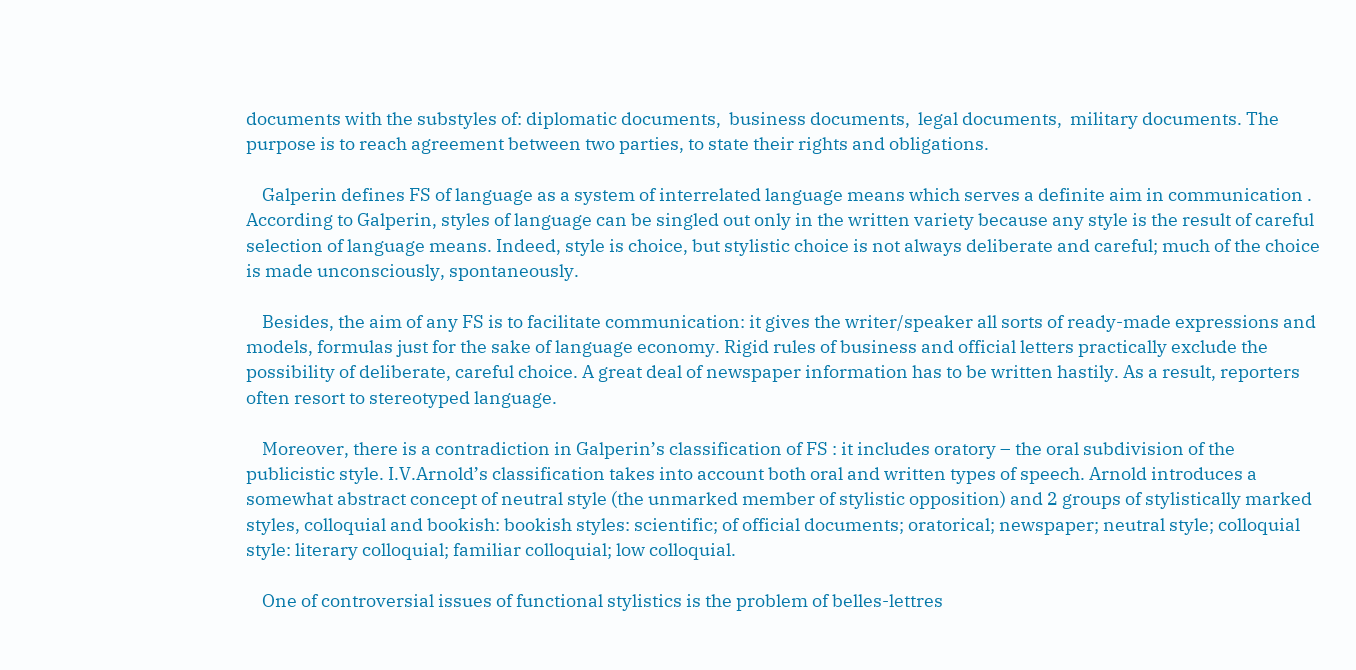documents with the substyles of: diplomatic documents,  business documents,  legal documents,  military documents. The purpose is to reach agreement between two parties, to state their rights and obligations.

    Galperin defines FS of language as a system of interrelated language means which serves a definite aim in communication . According to Galperin, styles of language can be singled out only in the written variety because any style is the result of careful selection of language means. Indeed, style is choice, but stylistic choice is not always deliberate and careful; much of the choice is made unconsciously, spontaneously.

    Besides, the aim of any FS is to facilitate communication: it gives the writer/speaker all sorts of ready-made expressions and models, formulas just for the sake of language economy. Rigid rules of business and official letters practically exclude the possibility of deliberate, careful choice. A great deal of newspaper information has to be written hastily. As a result, reporters often resort to stereotyped language.

    Moreover, there is a contradiction in Galperin’s classification of FS : it includes oratory – the oral subdivision of the publicistic style. I.V.Arnold’s classification takes into account both oral and written types of speech. Arnold introduces a somewhat abstract concept of neutral style (the unmarked member of stylistic opposition) and 2 groups of stylistically marked styles, colloquial and bookish: bookish styles: scientific; of official documents; oratorical; newspaper; neutral style; colloquial style: literary colloquial; familiar colloquial; low colloquial.

    One of controversial issues of functional stylistics is the problem of belles-lettres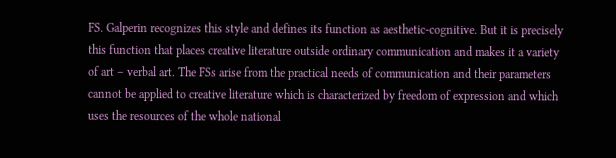FS. Galperin recognizes this style and defines its function as aesthetic-cognitive. But it is precisely this function that places creative literature outside ordinary communication and makes it a variety of art – verbal art. The FSs arise from the practical needs of communication and their parameters cannot be applied to creative literature which is characterized by freedom of expression and which uses the resources of the whole national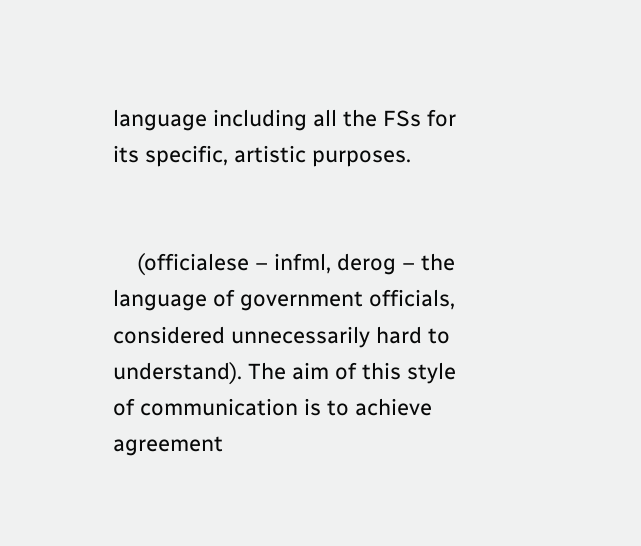language including all the FSs for its specific, artistic purposes.


    (officialese – infml, derog – the language of government officials, considered unnecessarily hard to understand). The aim of this style of communication is to achieve agreement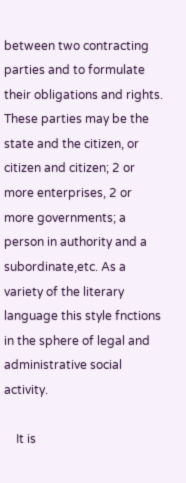between two contracting parties and to formulate their obligations and rights. These parties may be the state and the citizen, or citizen and citizen; 2 or more enterprises, 2 or more governments; a person in authority and a subordinate,etc. As a variety of the literary language this style fnctions in the sphere of legal and administrative social activity.

    It is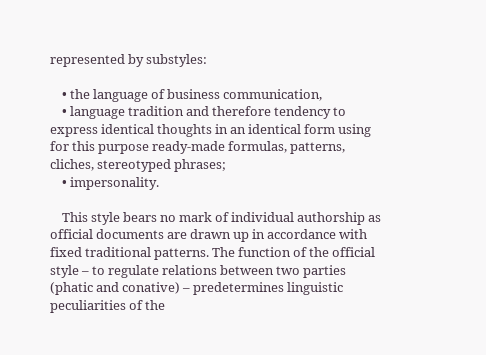represented by substyles:

    • the language of business communication,
    • language tradition and therefore tendency to express identical thoughts in an identical form using for this purpose ready-made formulas, patterns, cliches, stereotyped phrases;
    • impersonality.

    This style bears no mark of individual authorship as official documents are drawn up in accordance with fixed traditional patterns. The function of the official style – to regulate relations between two parties (phatic and conative) – predetermines linguistic peculiarities of the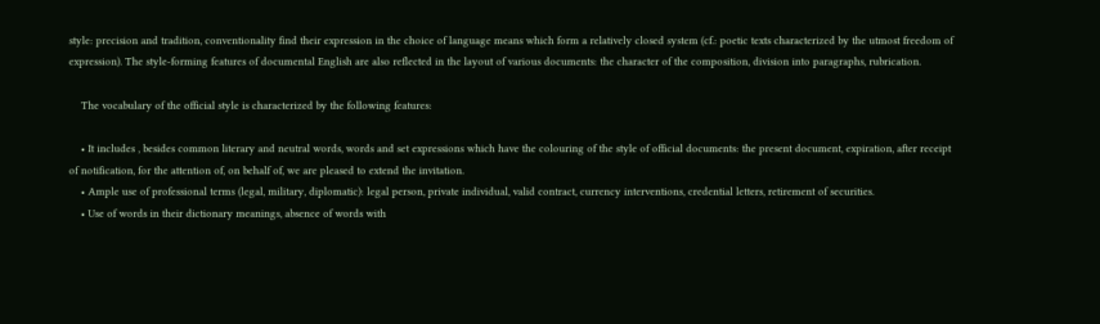style: precision and tradition, conventionality find their expression in the choice of language means which form a relatively closed system (cf.: poetic texts characterized by the utmost freedom of expression). The style-forming features of documental English are also reflected in the layout of various documents: the character of the composition, division into paragraphs, rubrication.

    The vocabulary of the official style is characterized by the following features:

    • It includes , besides common literary and neutral words, words and set expressions which have the colouring of the style of official documents: the present document, expiration, after receipt of notification, for the attention of, on behalf of, we are pleased to extend the invitation.
    • Ample use of professional terms (legal, military, diplomatic): legal person, private individual, valid contract, currency interventions, credential letters, retirement of securities.
    • Use of words in their dictionary meanings, absence of words with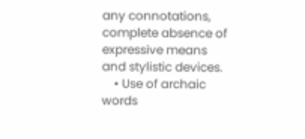any connotations, complete absence of expressive means and stylistic devices.
    • Use of archaic words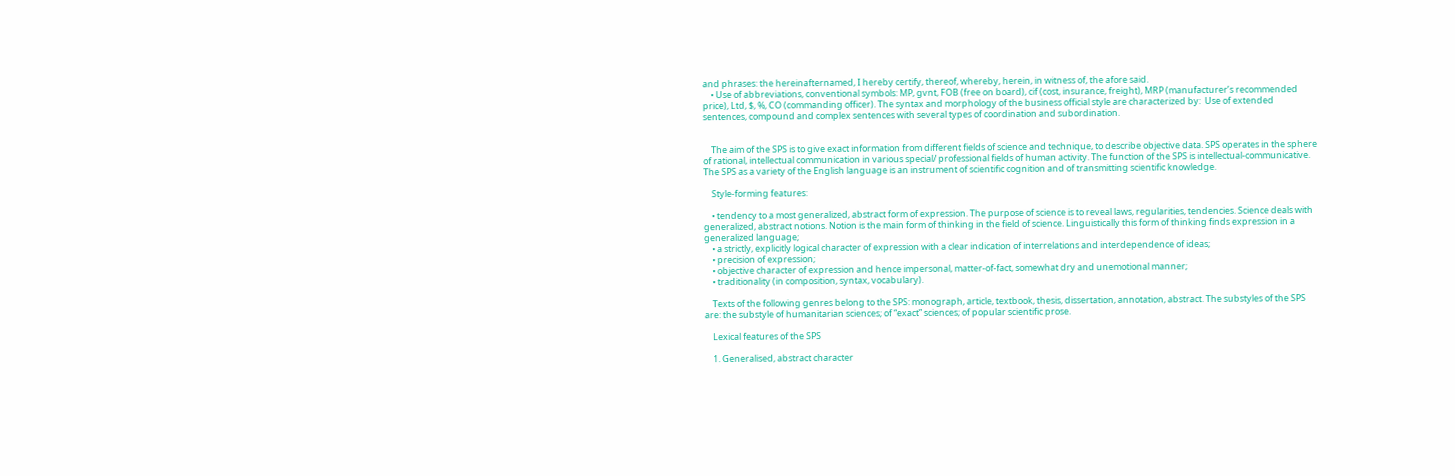and phrases: the hereinafternamed, I hereby certify, thereof, whereby, herein, in witness of, the afore said.
    • Use of abbreviations, conventional symbols: MP, gvnt, FOB (free on board), cif (cost, insurance, freight), MRP (manufacturer’s recommended price), Ltd, $, %, CO (commanding officer). The syntax and morphology of the business official style are characterized by:  Use of extended sentences, compound and complex sentences with several types of coordination and subordination.


    The aim of the SPS is to give exact information from different fields of science and technique, to describe objective data. SPS operates in the sphere of rational, intellectual communication in various special/ professional fields of human activity. The function of the SPS is intellectual-communicative. The SPS as a variety of the English language is an instrument of scientific cognition and of transmitting scientific knowledge.

    Style-forming features:

    • tendency to a most generalized, abstract form of expression. The purpose of science is to reveal laws, regularities, tendencies. Science deals with generalized, abstract notions. Notion is the main form of thinking in the field of science. Linguistically this form of thinking finds expression in a generalized language;
    • a strictly, explicitly logical character of expression with a clear indication of interrelations and interdependence of ideas;
    • precision of expression;
    • objective character of expression and hence impersonal, matter-of-fact, somewhat dry and unemotional manner;
    • traditionality (in composition, syntax, vocabulary).

    Texts of the following genres belong to the SPS: monograph, article, textbook, thesis, dissertation, annotation, abstract. The substyles of the SPS are: the substyle of humanitarian sciences; of “exact” sciences; of popular scientific prose.

    Lexical features of the SPS

    1. Generalised, abstract character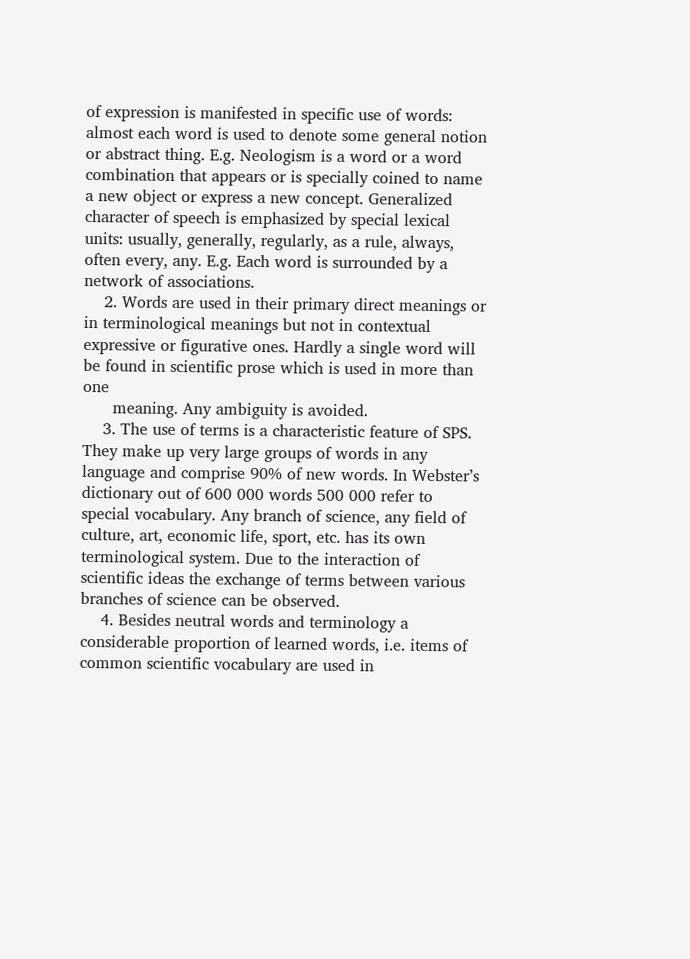of expression is manifested in specific use of words: almost each word is used to denote some general notion or abstract thing. E.g. Neologism is a word or a word combination that appears or is specially coined to name a new object or express a new concept. Generalized character of speech is emphasized by special lexical units: usually, generally, regularly, as a rule, always, often every, any. E.g. Each word is surrounded by a network of associations.
    2. Words are used in their primary direct meanings or in terminological meanings but not in contextual expressive or figurative ones. Hardly a single word will be found in scientific prose which is used in more than one
      meaning. Any ambiguity is avoided.
    3. The use of terms is a characteristic feature of SPS. They make up very large groups of words in any language and comprise 90% of new words. In Webster’s dictionary out of 600 000 words 500 000 refer to special vocabulary. Any branch of science, any field of culture, art, economic life, sport, etc. has its own terminological system. Due to the interaction of scientific ideas the exchange of terms between various branches of science can be observed.
    4. Besides neutral words and terminology a considerable proportion of learned words, i.e. items of common scientific vocabulary are used in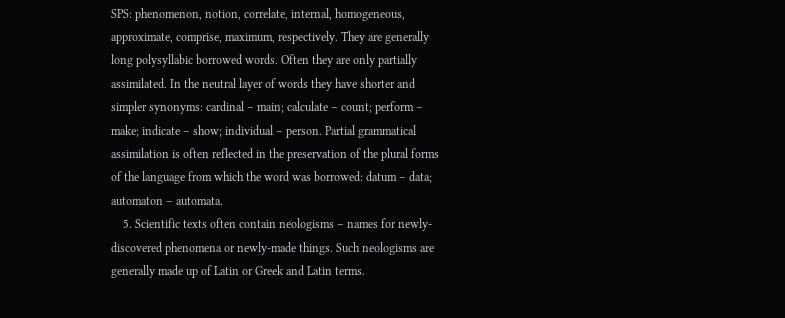SPS: phenomenon, notion, correlate, internal, homogeneous, approximate, comprise, maximum, respectively. They are generally long polysyllabic borrowed words. Often they are only partially assimilated. In the neutral layer of words they have shorter and simpler synonyms: cardinal – main; calculate – count; perform – make; indicate – show; individual – person. Partial grammatical assimilation is often reflected in the preservation of the plural forms of the language from which the word was borrowed: datum – data; automaton – automata.
    5. Scientific texts often contain neologisms – names for newly-discovered phenomena or newly-made things. Such neologisms are generally made up of Latin or Greek and Latin terms.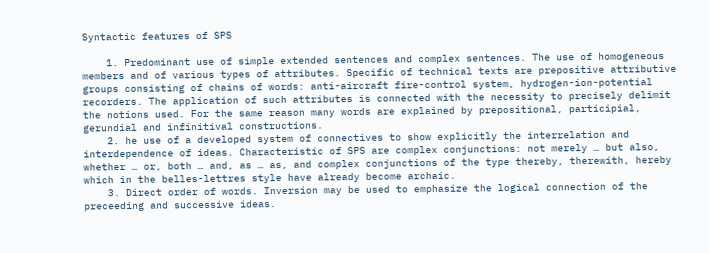Syntactic features of SPS

    1. Predominant use of simple extended sentences and complex sentences. The use of homogeneous members and of various types of attributes. Specific of technical texts are prepositive attributive groups consisting of chains of words: anti-aircraft fire-control system, hydrogen-ion-potential recorders. The application of such attributes is connected with the necessity to precisely delimit the notions used. For the same reason many words are explained by prepositional, participial, gerundial and infinitival constructions.
    2. he use of a developed system of connectives to show explicitly the interrelation and interdependence of ideas. Characteristic of SPS are complex conjunctions: not merely … but also, whether … or, both … and, as … as, and complex conjunctions of the type thereby, therewith, hereby which in the belles-lettres style have already become archaic.
    3. Direct order of words. Inversion may be used to emphasize the logical connection of the preceeding and successive ideas.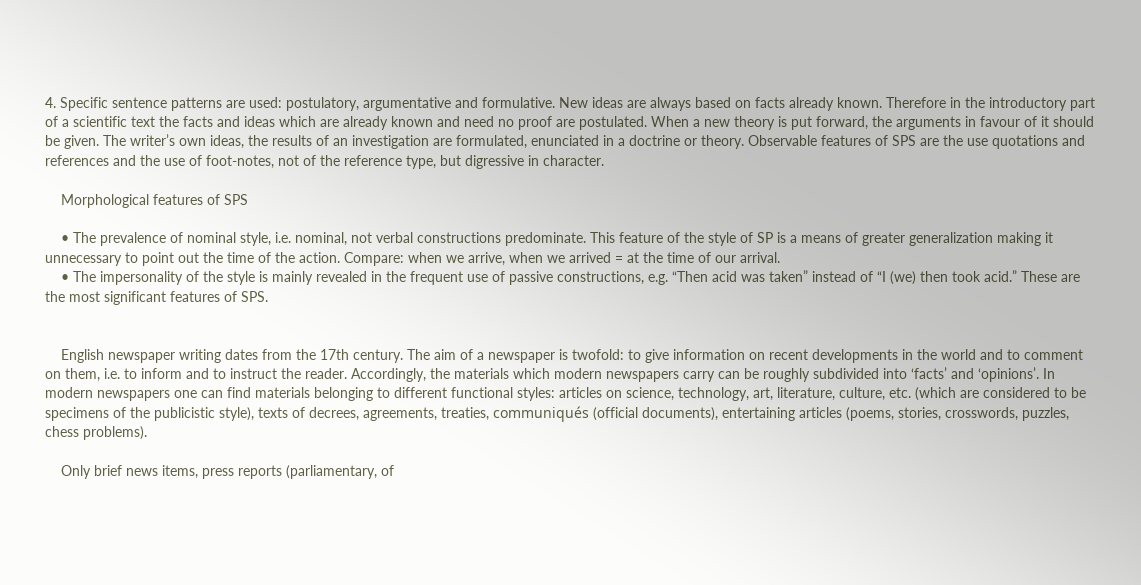4. Specific sentence patterns are used: postulatory, argumentative and formulative. New ideas are always based on facts already known. Therefore in the introductory part of a scientific text the facts and ideas which are already known and need no proof are postulated. When a new theory is put forward, the arguments in favour of it should be given. The writer’s own ideas, the results of an investigation are formulated, enunciated in a doctrine or theory. Observable features of SPS are the use quotations and references and the use of foot-notes, not of the reference type, but digressive in character.

    Morphological features of SPS

    • The prevalence of nominal style, i.e. nominal, not verbal constructions predominate. This feature of the style of SP is a means of greater generalization making it unnecessary to point out the time of the action. Compare: when we arrive, when we arrived = at the time of our arrival.
    • The impersonality of the style is mainly revealed in the frequent use of passive constructions, e.g. “Then acid was taken” instead of “I (we) then took acid.” These are the most significant features of SPS.


    English newspaper writing dates from the 17th century. The aim of a newspaper is twofold: to give information on recent developments in the world and to comment on them, i.e. to inform and to instruct the reader. Accordingly, the materials which modern newspapers carry can be roughly subdivided into ‘facts’ and ‘opinions’. In modern newspapers one can find materials belonging to different functional styles: articles on science, technology, art, literature, culture, etc. (which are considered to be specimens of the publicistic style), texts of decrees, agreements, treaties, communiqués (official documents), entertaining articles (poems, stories, crosswords, puzzles, chess problems).

    Only brief news items, press reports (parliamentary, of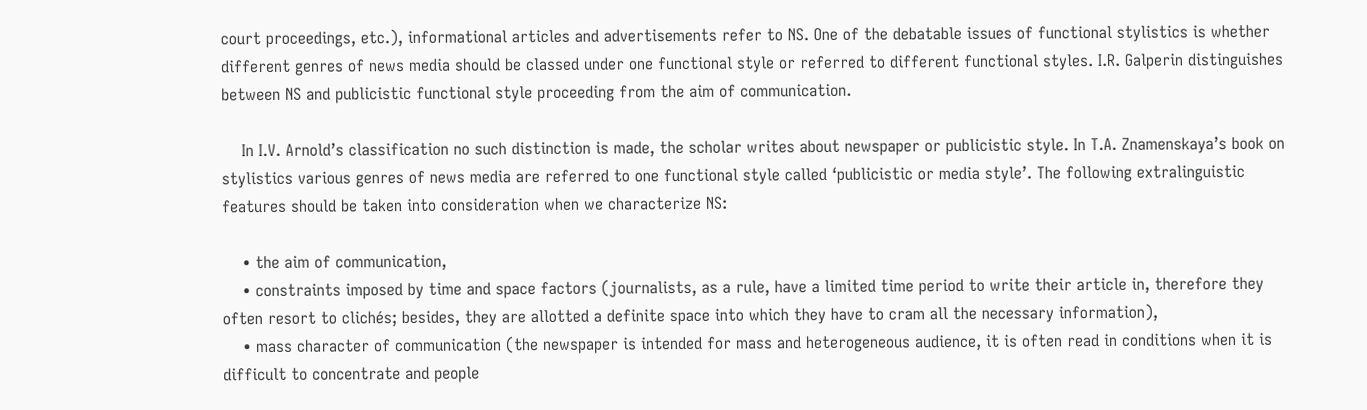court proceedings, etc.), informational articles and advertisements refer to NS. One of the debatable issues of functional stylistics is whether different genres of news media should be classed under one functional style or referred to different functional styles. I.R. Galperin distinguishes between NS and publicistic functional style proceeding from the aim of communication.

    In I.V. Arnold’s classification no such distinction is made, the scholar writes about newspaper or publicistic style. In T.A. Znamenskaya’s book on stylistics various genres of news media are referred to one functional style called ‘publicistic or media style’. The following extralinguistic features should be taken into consideration when we characterize NS:

    • the aim of communication,
    • constraints imposed by time and space factors (journalists, as a rule, have a limited time period to write their article in, therefore they often resort to clichés; besides, they are allotted a definite space into which they have to cram all the necessary information),
    • mass character of communication (the newspaper is intended for mass and heterogeneous audience, it is often read in conditions when it is difficult to concentrate and people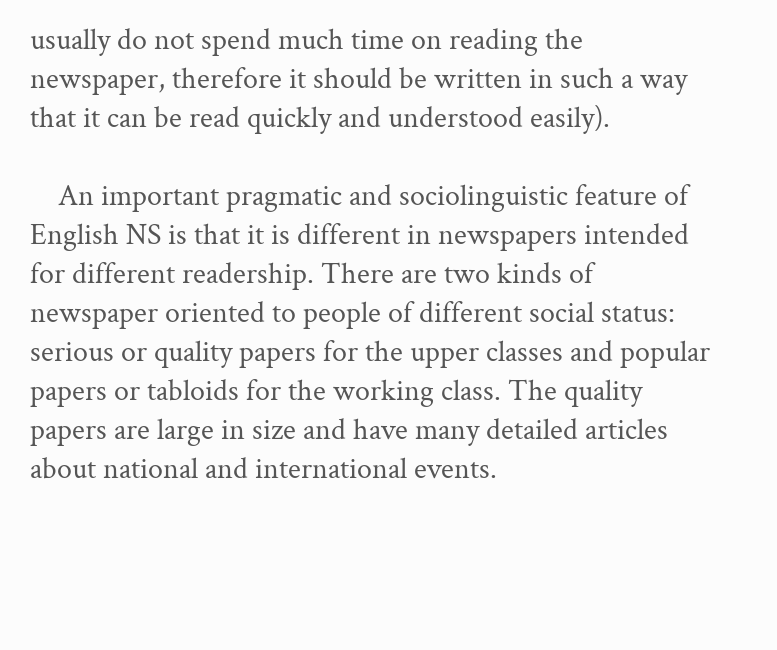usually do not spend much time on reading the newspaper, therefore it should be written in such a way that it can be read quickly and understood easily).

    An important pragmatic and sociolinguistic feature of English NS is that it is different in newspapers intended for different readership. There are two kinds of newspaper oriented to people of different social status: serious or quality papers for the upper classes and popular papers or tabloids for the working class. The quality papers are large in size and have many detailed articles about national and international events.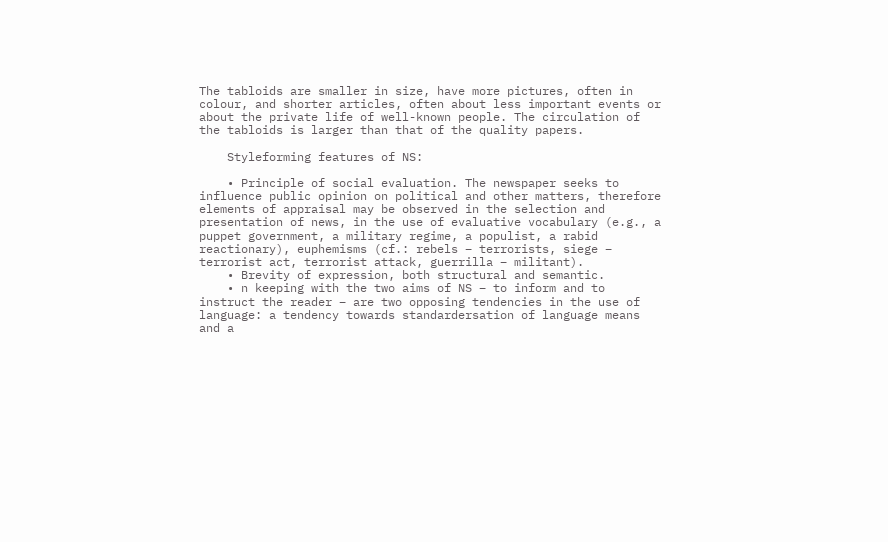The tabloids are smaller in size, have more pictures, often in colour, and shorter articles, often about less important events or about the private life of well-known people. The circulation of the tabloids is larger than that of the quality papers.

    Styleforming features of NS:

    • Principle of social evaluation. The newspaper seeks to influence public opinion on political and other matters, therefore elements of appraisal may be observed in the selection and presentation of news, in the use of evaluative vocabulary (e.g., a puppet government, a military regime, a populist, a rabid reactionary), euphemisms (cf.: rebels – terrorists, siege – terrorist act, terrorist attack, guerrilla – militant).
    • Brevity of expression, both structural and semantic.
    • n keeping with the two aims of NS – to inform and to instruct the reader – are two opposing tendencies in the use of language: a tendency towards standardersation of language means and a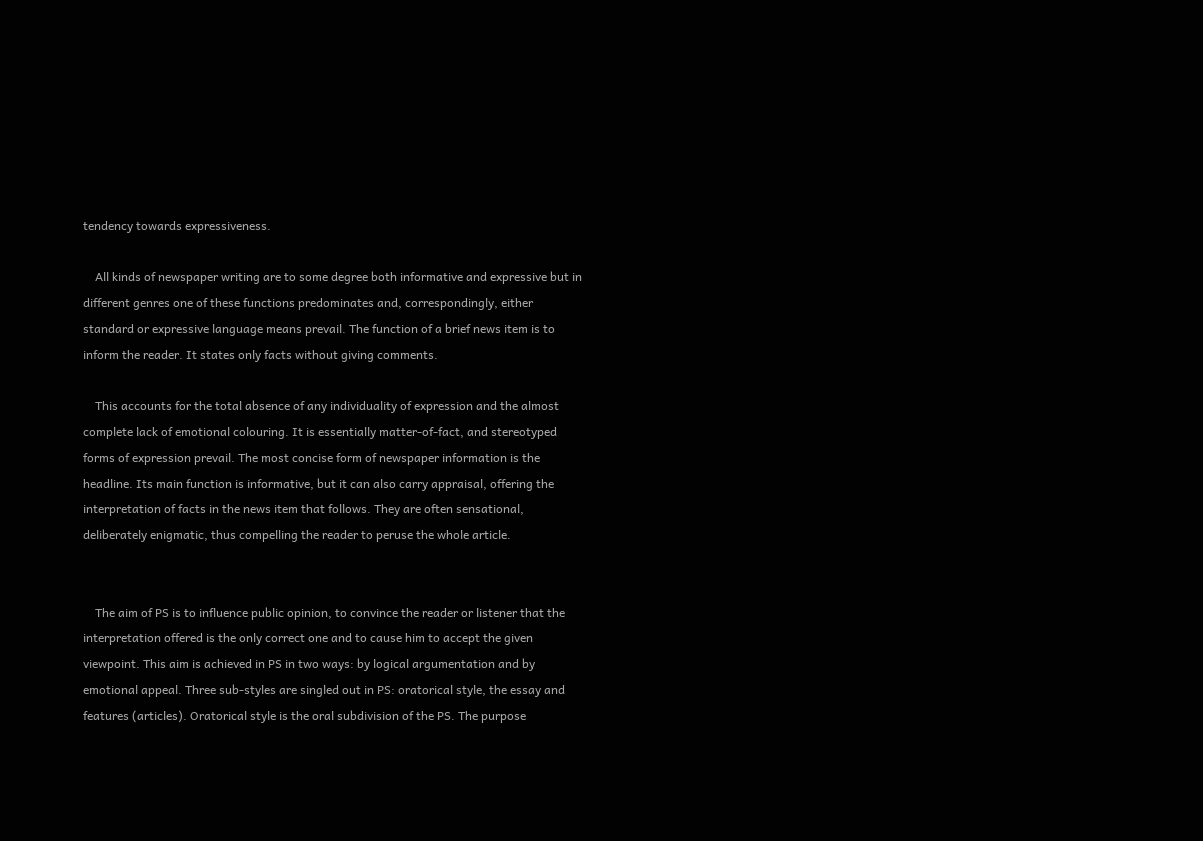tendency towards expressiveness.

    All kinds of newspaper writing are to some degree both informative and expressive but in different genres one of these functions predominates and, correspondingly, either standard or expressive language means prevail. The function of a brief news item is to inform the reader. It states only facts without giving comments.

    This accounts for the total absence of any individuality of expression and the almost complete lack of emotional colouring. It is essentially matter-of-fact, and stereotyped forms of expression prevail. The most concise form of newspaper information is the headline. Its main function is informative, but it can also carry appraisal, offering the interpretation of facts in the news item that follows. They are often sensational, deliberately enigmatic, thus compelling the reader to peruse the whole article.


    The aim of PS is to influence public opinion, to convince the reader or listener that the interpretation offered is the only correct one and to cause him to accept the given viewpoint. This aim is achieved in PS in two ways: by logical argumentation and by emotional appeal. Three sub-styles are singled out in PS: oratorical style, the essay and features (articles). Oratorical style is the oral subdivision of the PS. The purpose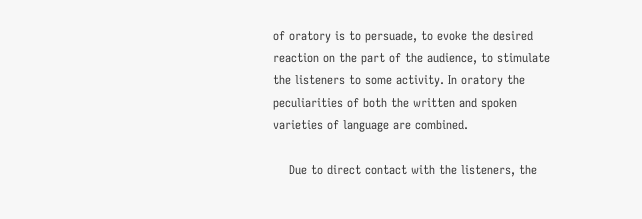of oratory is to persuade, to evoke the desired reaction on the part of the audience, to stimulate the listeners to some activity. In oratory the peculiarities of both the written and spoken varieties of language are combined.

    Due to direct contact with the listeners, the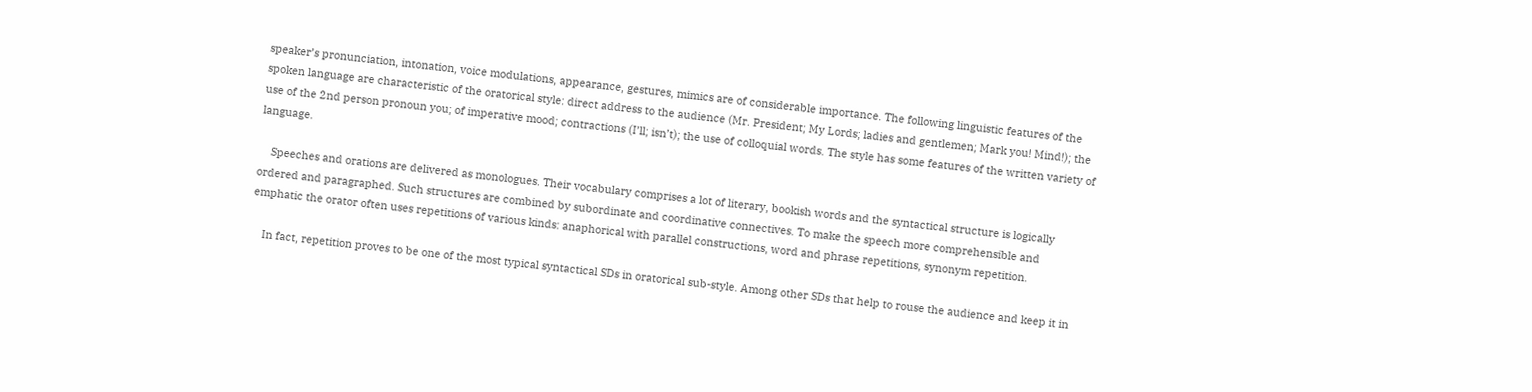speaker’s pronunciation, intonation, voice modulations, appearance, gestures, mimics are of considerable importance. The following linguistic features of the spoken language are characteristic of the oratorical style: direct address to the audience (Mr. President; My Lords; ladies and gentlemen; Mark you! Mind!); the use of the 2nd person pronoun you; of imperative mood; contractions (I’ll; isn’t); the use of colloquial words. The style has some features of the written variety of language.

    Speeches and orations are delivered as monologues. Their vocabulary comprises a lot of literary, bookish words and the syntactical structure is logically ordered and paragraphed. Such structures are combined by subordinate and coordinative connectives. To make the speech more comprehensible and emphatic the orator often uses repetitions of various kinds: anaphorical with parallel constructions, word and phrase repetitions, synonym repetition.

    In fact, repetition proves to be one of the most typical syntactical SDs in oratorical sub-style. Among other SDs that help to rouse the audience and keep it in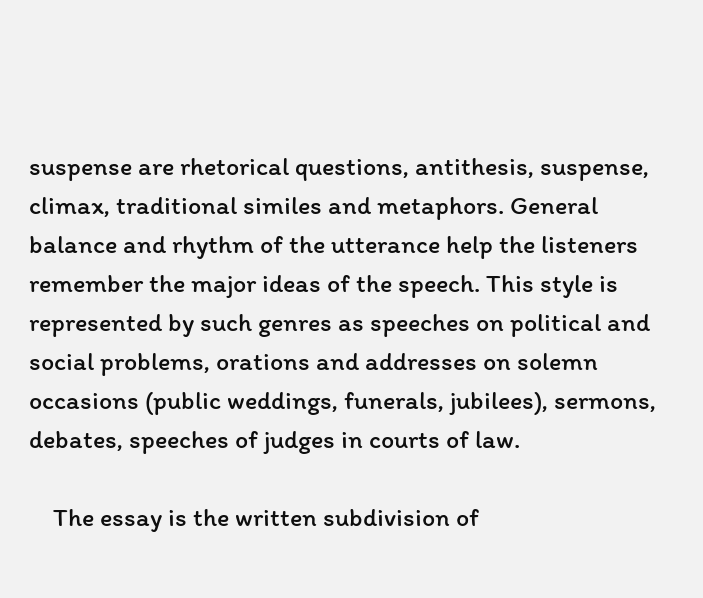suspense are rhetorical questions, antithesis, suspense, climax, traditional similes and metaphors. General balance and rhythm of the utterance help the listeners remember the major ideas of the speech. This style is represented by such genres as speeches on political and social problems, orations and addresses on solemn occasions (public weddings, funerals, jubilees), sermons, debates, speeches of judges in courts of law.

    The essay is the written subdivision of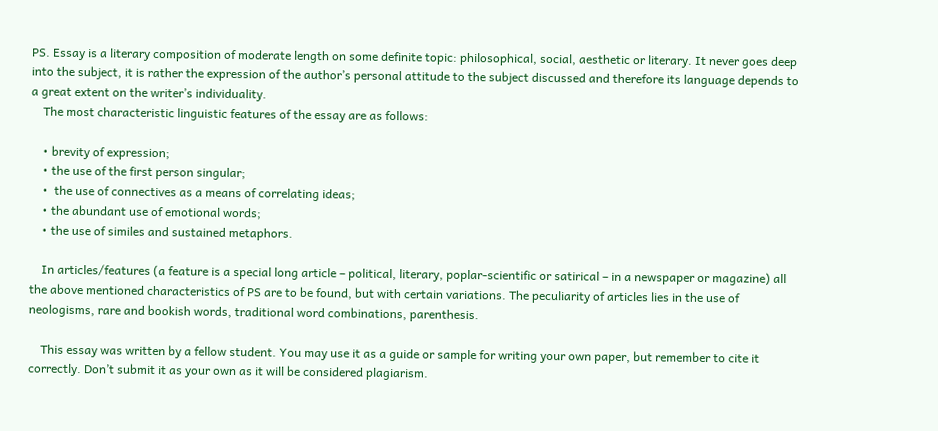PS. Essay is a literary composition of moderate length on some definite topic: philosophical, social, aesthetic or literary. It never goes deep into the subject, it is rather the expression of the author’s personal attitude to the subject discussed and therefore its language depends to a great extent on the writer’s individuality.
    The most characteristic linguistic features of the essay are as follows:

    • brevity of expression;
    • the use of the first person singular;
    •  the use of connectives as a means of correlating ideas;
    • the abundant use of emotional words;
    • the use of similes and sustained metaphors.

    In articles/features (a feature is a special long article – political, literary, poplar-scientific or satirical – in a newspaper or magazine) all the above mentioned characteristics of PS are to be found, but with certain variations. The peculiarity of articles lies in the use of neologisms, rare and bookish words, traditional word combinations, parenthesis.

    This essay was written by a fellow student. You may use it as a guide or sample for writing your own paper, but remember to cite it correctly. Don’t submit it as your own as it will be considered plagiarism.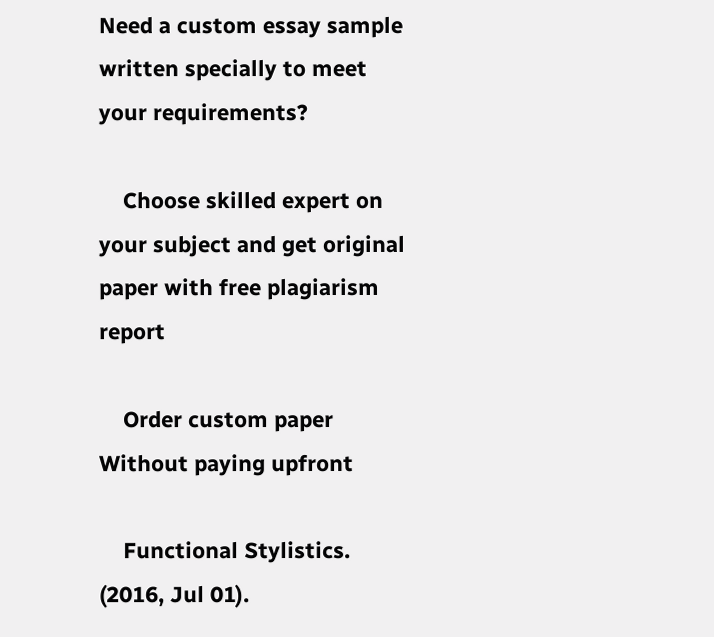Need a custom essay sample written specially to meet your requirements?

    Choose skilled expert on your subject and get original paper with free plagiarism report

    Order custom paper Without paying upfront

    Functional Stylistics. (2016, Jul 01).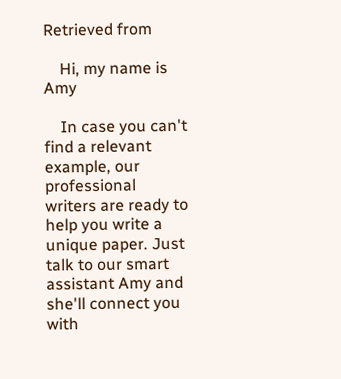Retrieved from

    Hi, my name is Amy

    In case you can't find a relevant example, our professional writers are ready to help you write a unique paper. Just talk to our smart assistant Amy and she'll connect you with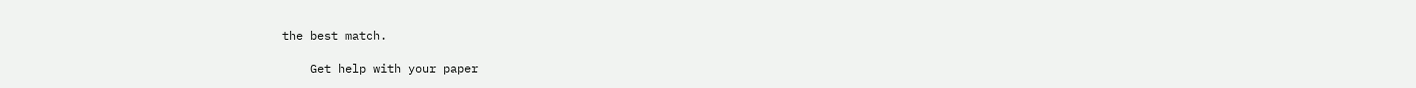the best match.

    Get help with your paper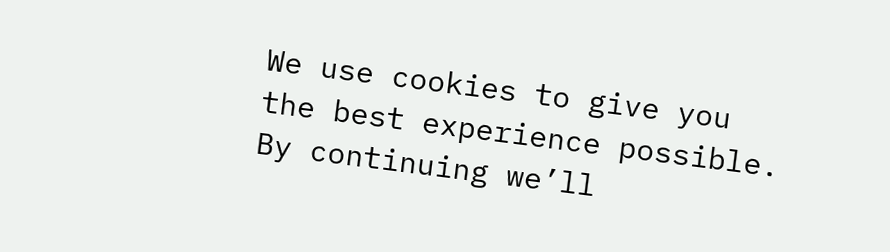We use cookies to give you the best experience possible. By continuing we’ll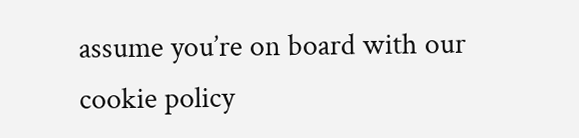assume you’re on board with our cookie policy